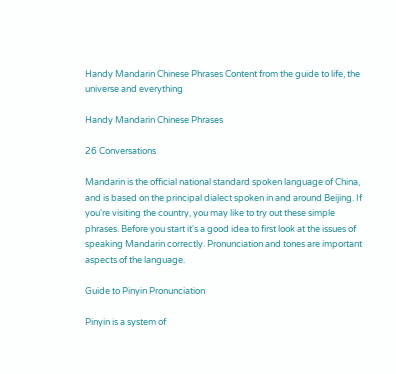Handy Mandarin Chinese Phrases Content from the guide to life, the universe and everything

Handy Mandarin Chinese Phrases

26 Conversations

Mandarin is the official national standard spoken language of China, and is based on the principal dialect spoken in and around Beijing. If you're visiting the country, you may like to try out these simple phrases. Before you start it's a good idea to first look at the issues of speaking Mandarin correctly. Pronunciation and tones are important aspects of the language.

Guide to Pinyin Pronunciation

Pinyin is a system of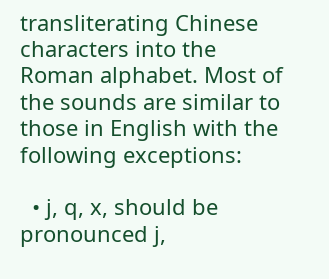transliterating Chinese characters into the Roman alphabet. Most of the sounds are similar to those in English with the following exceptions:

  • j, q, x, should be pronounced j,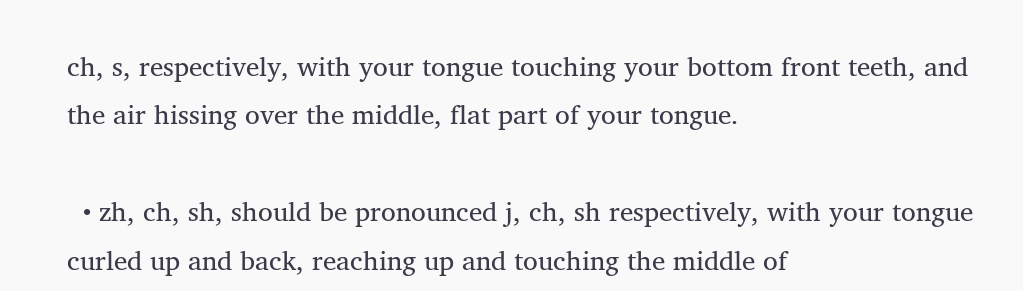ch, s, respectively, with your tongue touching your bottom front teeth, and the air hissing over the middle, flat part of your tongue.

  • zh, ch, sh, should be pronounced j, ch, sh respectively, with your tongue curled up and back, reaching up and touching the middle of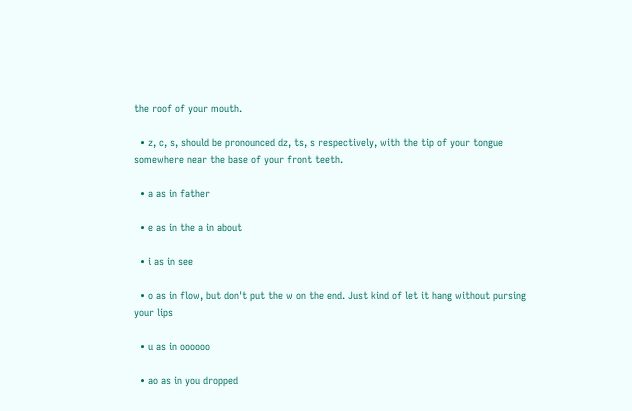the roof of your mouth.

  • z, c, s, should be pronounced dz, ts, s respectively, with the tip of your tongue somewhere near the base of your front teeth.

  • a as in father

  • e as in the a in about

  • i as in see

  • o as in flow, but don't put the w on the end. Just kind of let it hang without pursing your lips

  • u as in oooooo

  • ao as in you dropped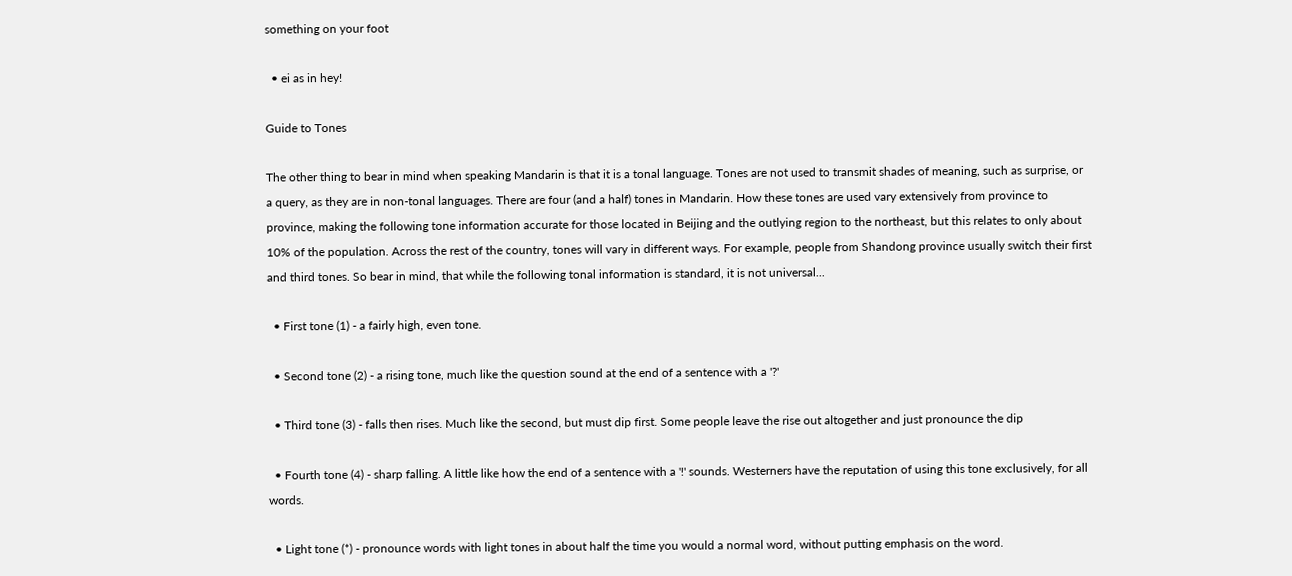something on your foot

  • ei as in hey!

Guide to Tones

The other thing to bear in mind when speaking Mandarin is that it is a tonal language. Tones are not used to transmit shades of meaning, such as surprise, or a query, as they are in non-tonal languages. There are four (and a half) tones in Mandarin. How these tones are used vary extensively from province to province, making the following tone information accurate for those located in Beijing and the outlying region to the northeast, but this relates to only about 10% of the population. Across the rest of the country, tones will vary in different ways. For example, people from Shandong province usually switch their first and third tones. So bear in mind, that while the following tonal information is standard, it is not universal...

  • First tone (1) - a fairly high, even tone.

  • Second tone (2) - a rising tone, much like the question sound at the end of a sentence with a '?'

  • Third tone (3) - falls then rises. Much like the second, but must dip first. Some people leave the rise out altogether and just pronounce the dip

  • Fourth tone (4) - sharp falling. A little like how the end of a sentence with a '!' sounds. Westerners have the reputation of using this tone exclusively, for all words.

  • Light tone (*) - pronounce words with light tones in about half the time you would a normal word, without putting emphasis on the word.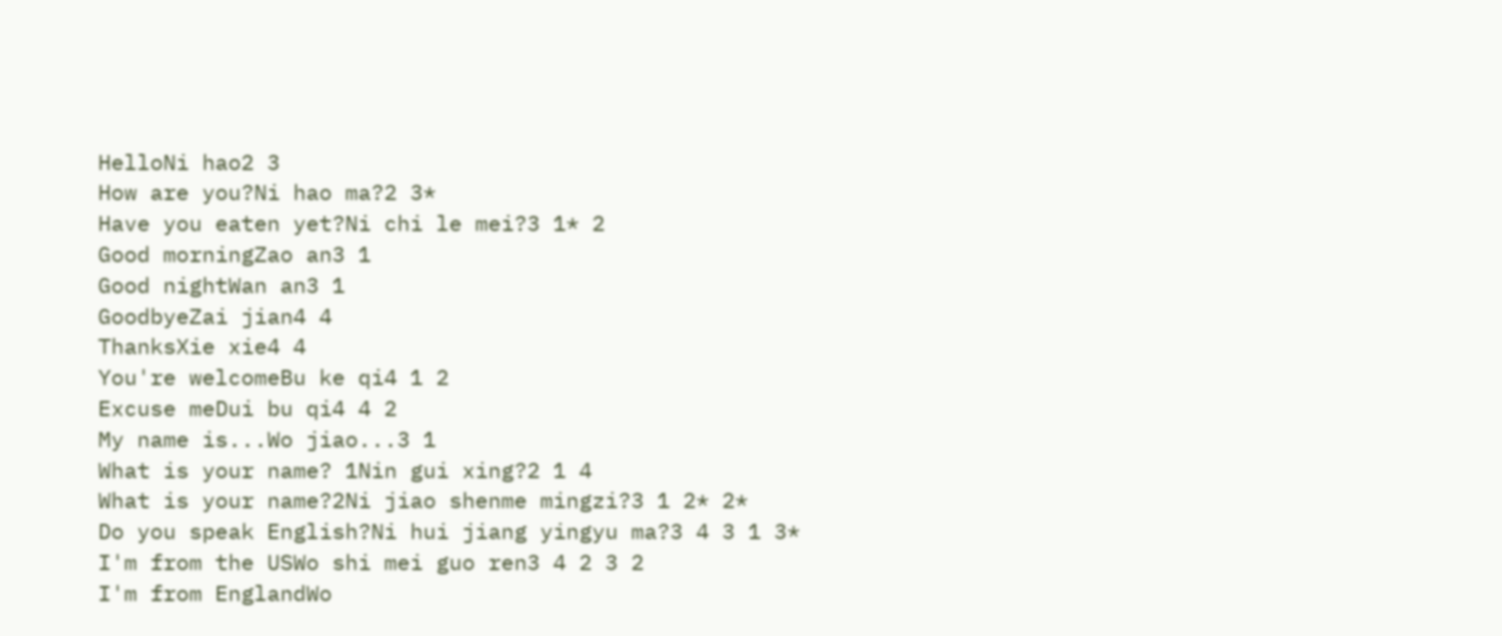HelloNi hao2 3
How are you?Ni hao ma?2 3*
Have you eaten yet?Ni chi le mei?3 1* 2
Good morningZao an3 1
Good nightWan an3 1
GoodbyeZai jian4 4
ThanksXie xie4 4
You're welcomeBu ke qi4 1 2
Excuse meDui bu qi4 4 2
My name is...Wo jiao...3 1
What is your name? 1Nin gui xing?2 1 4
What is your name?2Ni jiao shenme mingzi?3 1 2* 2*
Do you speak English?Ni hui jiang yingyu ma?3 4 3 1 3*
I'm from the USWo shi mei guo ren3 4 2 3 2
I'm from EnglandWo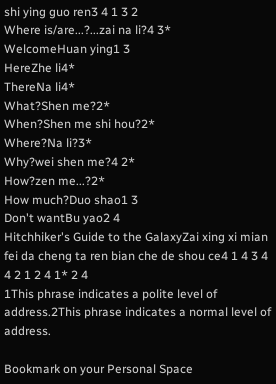shi ying guo ren3 4 1 3 2
Where is/are...?...zai na li?4 3*
WelcomeHuan ying1 3
HereZhe li4*
ThereNa li4*
What?Shen me?2*
When?Shen me shi hou?2*
Where?Na li?3*
Why?wei shen me?4 2*
How?zen me...?2*
How much?Duo shao1 3
Don't wantBu yao2 4
Hitchhiker's Guide to the GalaxyZai xing xi mian fei da cheng ta ren bian che de shou ce4 1 4 3 4 4 2 1 2 4 1* 2 4
1This phrase indicates a polite level of address.2This phrase indicates a normal level of address.

Bookmark on your Personal Space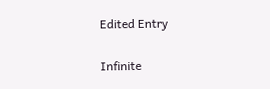Edited Entry


Infinite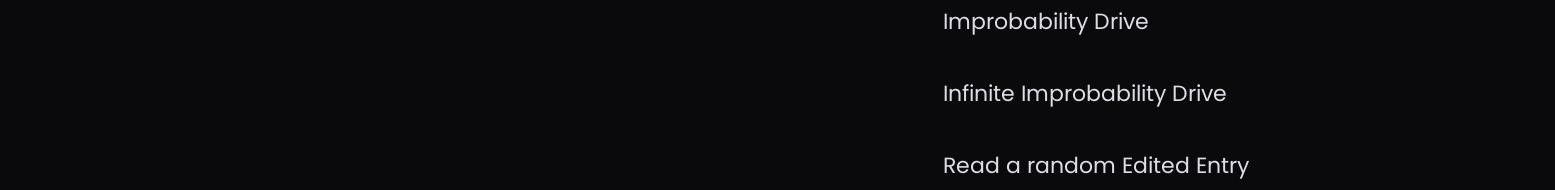Improbability Drive

Infinite Improbability Drive

Read a random Edited Entry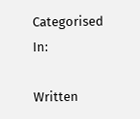Categorised In:

Written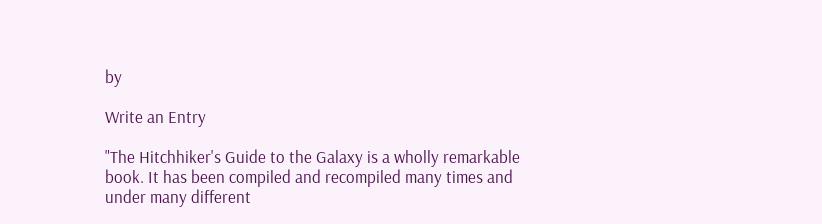by

Write an Entry

"The Hitchhiker's Guide to the Galaxy is a wholly remarkable book. It has been compiled and recompiled many times and under many different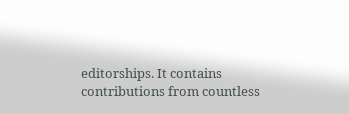editorships. It contains contributions from countless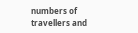numbers of travellers and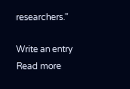researchers."

Write an entry
Read more